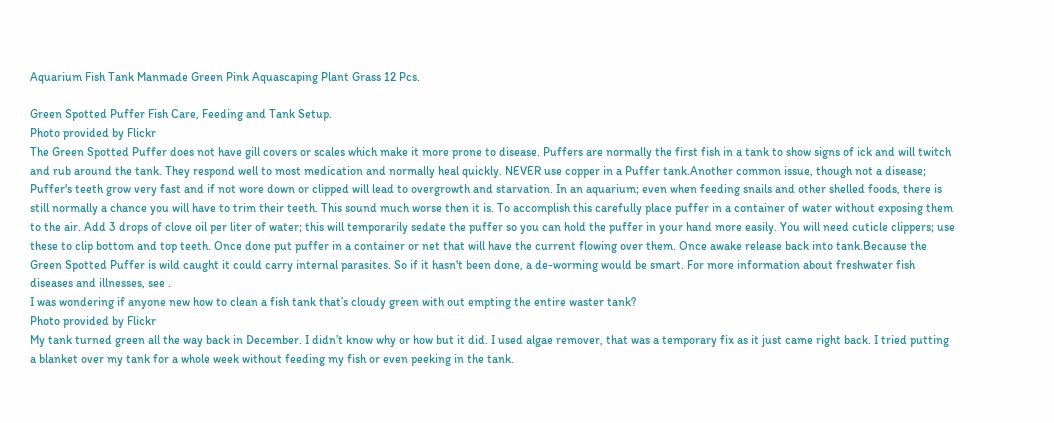Aquarium Fish Tank Manmade Green Pink Aquascaping Plant Grass 12 Pcs.

Green Spotted Puffer Fish Care, Feeding and Tank Setup.
Photo provided by Flickr
The Green Spotted Puffer does not have gill covers or scales which make it more prone to disease. Puffers are normally the first fish in a tank to show signs of ick and will twitch and rub around the tank. They respond well to most medication and normally heal quickly. NEVER use copper in a Puffer tank.Another common issue, though not a disease; Puffer's teeth grow very fast and if not wore down or clipped will lead to overgrowth and starvation. In an aquarium; even when feeding snails and other shelled foods, there is still normally a chance you will have to trim their teeth. This sound much worse then it is. To accomplish this carefully place puffer in a container of water without exposing them to the air. Add 3 drops of clove oil per liter of water; this will temporarily sedate the puffer so you can hold the puffer in your hand more easily. You will need cuticle clippers; use these to clip bottom and top teeth. Once done put puffer in a container or net that will have the current flowing over them. Once awake release back into tank.Because the Green Spotted Puffer is wild caught it could carry internal parasites. So if it hasn't been done, a de-worming would be smart. For more information about freshwater fish diseases and illnesses, see .
I was wondering if anyone new how to clean a fish tank that’s cloudy green with out empting the entire waster tank?
Photo provided by Flickr
My tank turned green all the way back in December. I didn’t know why or how but it did. I used algae remover, that was a temporary fix as it just came right back. I tried putting a blanket over my tank for a whole week without feeding my fish or even peeking in the tank.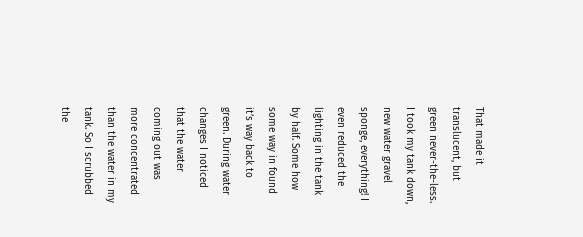That made it translucent, but green never-the-less.
I took my tank down, new water gravel sponge, everything! I even reduced the lighting in the tank by half. Some how some way in found it’s way back to green. During water changes I noticed that the water coming out was more concentrated than the water in my tank. So I scrubbed the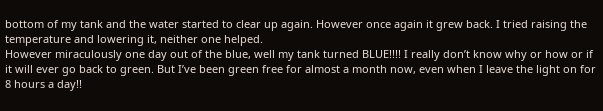bottom of my tank and the water started to clear up again. However once again it grew back. I tried raising the temperature and lowering it, neither one helped.
However miraculously one day out of the blue, well my tank turned BLUE!!!! I really don’t know why or how or if it will ever go back to green. But I’ve been green free for almost a month now, even when I leave the light on for 8 hours a day!!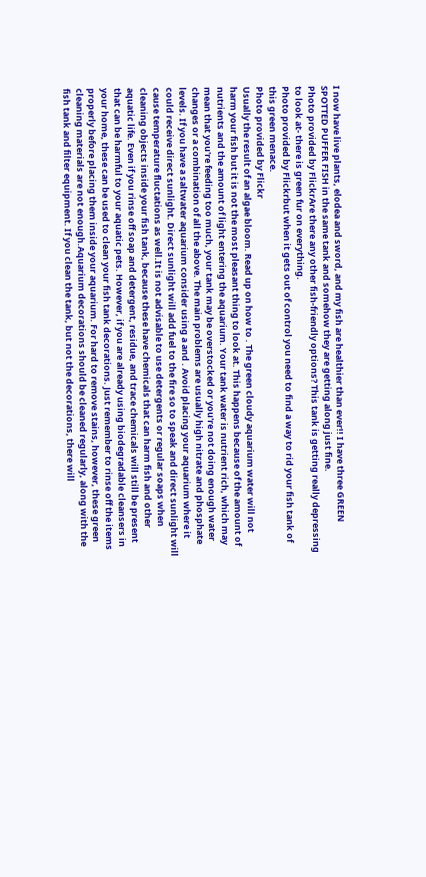I now have live plants, elodea and sword, and my fish are healthier than ever!! I have three GREEN SPOTTED PUFFER FISH in the same tank and somehow they are getting along just fine.
Photo provided by FlickrAre there any other fish-friendly options? This tank is getting really depressing to look at- there is green fur on everything.
Photo provided by Flickrbut when it gets out of control you need to find a way to rid your fish tank of this green menace.
Photo provided by Flickr
Usually the result of an algae bloom. Read up on how to . The green cloudy aquarium water will not harm your fish but it is not the most pleasant thing to look at. This happens because of the amount of nutrients and the amount of light entering the aquarium. Your tank water is nutrient rich, which may mean that you're feeding too much, your tank may be overstocked or you're not doing enough water changes or a combination of all the above. The main problems are usually high nitrate and phosphate levels. If you have a saltwater aquarium consider using a and . Avoid placing your aquarium where it could receive direct sunlight. Direct sunlight will add fuel to the fire so to speak and direct sunlight will cause temperature fluctations as well.It is not advisable to use detergents or regular soaps when cleaning objects inside your fish tank, because these have chemicals that can harm fish and other aquatic life. Even if you rinse off soap and detergent, residue, and trace chemicals will still be present that can be harmful to your aquatic pets. However, if you are already using biodegradable cleansers in your home, these can be used to clean your fish tank decorations. Just remember to rinse off the items properly before placing them inside your aquarium. For hard to remove stains, however, these green cleaning materials are not enough.Aquarium decorations should be cleaned regularly, along with the fish tank and filter equipment. If you clean the tank, but not the decorations, there will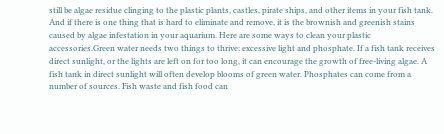still be algae residue clinging to the plastic plants, castles, pirate ships, and other items in your fish tank. And if there is one thing that is hard to eliminate and remove, it is the brownish and greenish stains caused by algae infestation in your aquarium. Here are some ways to clean your plastic accessories.Green water needs two things to thrive: excessive light and phosphate. If a fish tank receives direct sunlight, or the lights are left on for too long, it can encourage the growth of free-living algae. A fish tank in direct sunlight will often develop blooms of green water. Phosphates can come from a number of sources. Fish waste and fish food can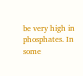be very high in phosphates. In some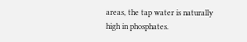areas, the tap water is naturally high in phosphates.